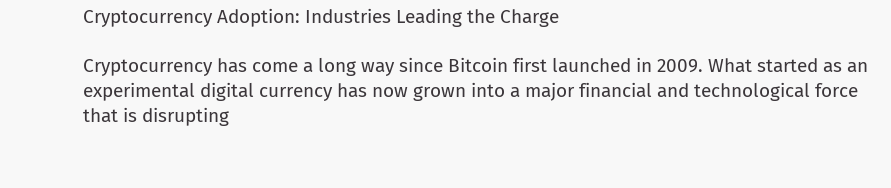Cryptocurrency Adoption: Industries Leading the Charge

Cryptocurrency has come a long way since Bitcoin first launched in 2009. What started as an experimental digital currency has now grown into a major financial and technological force that is disrupting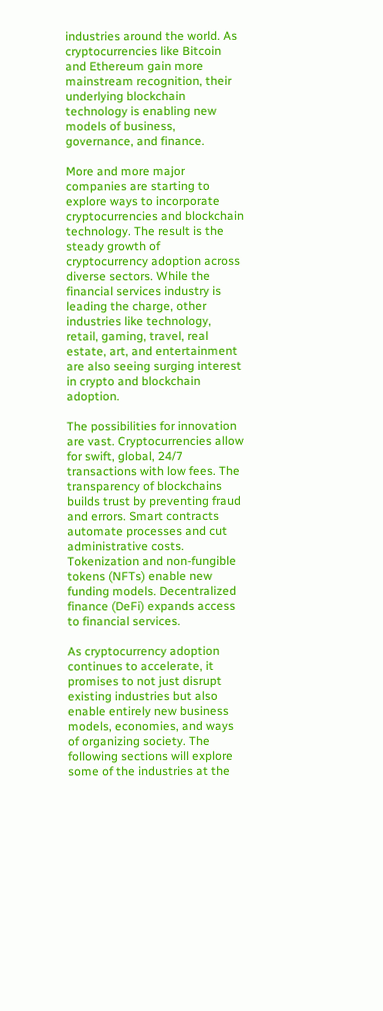industries around the world. As cryptocurrencies like Bitcoin and Ethereum gain more mainstream recognition, their underlying blockchain technology is enabling new models of business, governance, and finance.

More and more major companies are starting to explore ways to incorporate cryptocurrencies and blockchain technology. The result is the steady growth of cryptocurrency adoption across diverse sectors. While the financial services industry is leading the charge, other industries like technology, retail, gaming, travel, real estate, art, and entertainment are also seeing surging interest in crypto and blockchain adoption.

The possibilities for innovation are vast. Cryptocurrencies allow for swift, global, 24/7 transactions with low fees. The transparency of blockchains builds trust by preventing fraud and errors. Smart contracts automate processes and cut administrative costs. Tokenization and non-fungible tokens (NFTs) enable new funding models. Decentralized finance (DeFi) expands access to financial services.

As cryptocurrency adoption continues to accelerate, it promises to not just disrupt existing industries but also enable entirely new business models, economies, and ways of organizing society. The following sections will explore some of the industries at the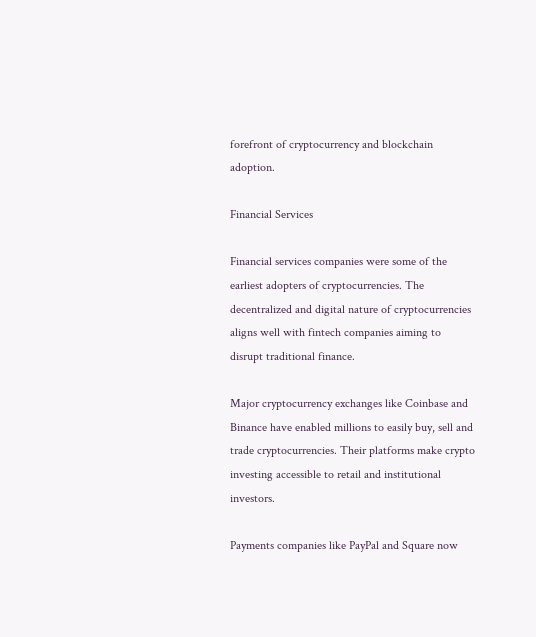forefront of cryptocurrency and blockchain adoption.

Financial Services

Financial services companies were some of the earliest adopters of cryptocurrencies. The decentralized and digital nature of cryptocurrencies aligns well with fintech companies aiming to disrupt traditional finance.

Major cryptocurrency exchanges like Coinbase and Binance have enabled millions to easily buy, sell and trade cryptocurrencies. Their platforms make crypto investing accessible to retail and institutional investors.

Payments companies like PayPal and Square now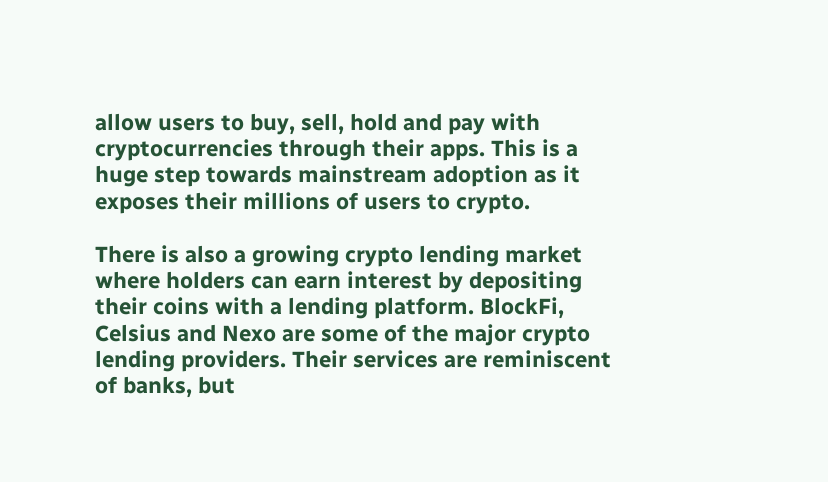allow users to buy, sell, hold and pay with cryptocurrencies through their apps. This is a huge step towards mainstream adoption as it exposes their millions of users to crypto.

There is also a growing crypto lending market where holders can earn interest by depositing their coins with a lending platform. BlockFi, Celsius and Nexo are some of the major crypto lending providers. Their services are reminiscent of banks, but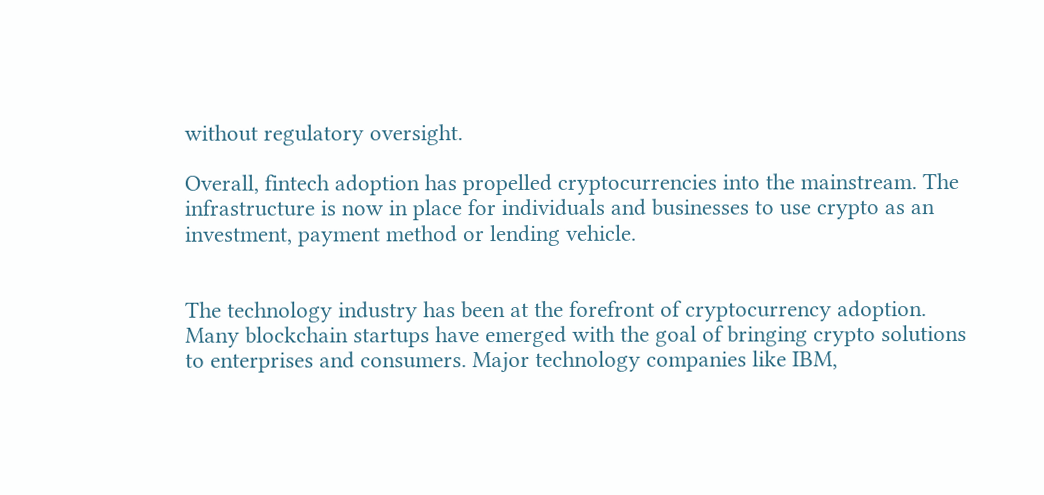without regulatory oversight.

Overall, fintech adoption has propelled cryptocurrencies into the mainstream. The infrastructure is now in place for individuals and businesses to use crypto as an investment, payment method or lending vehicle.


The technology industry has been at the forefront of cryptocurrency adoption. Many blockchain startups have emerged with the goal of bringing crypto solutions to enterprises and consumers. Major technology companies like IBM,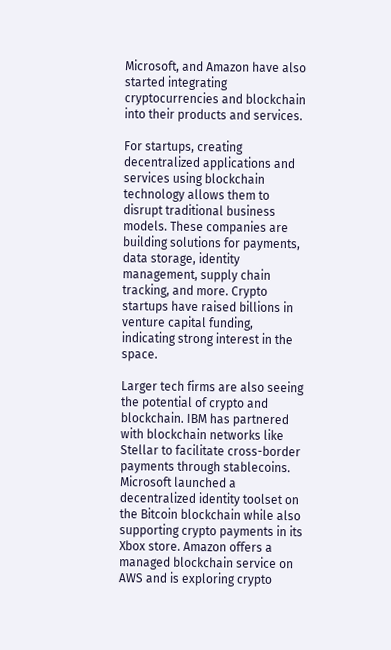Microsoft, and Amazon have also started integrating cryptocurrencies and blockchain into their products and services.

For startups, creating decentralized applications and services using blockchain technology allows them to disrupt traditional business models. These companies are building solutions for payments, data storage, identity management, supply chain tracking, and more. Crypto startups have raised billions in venture capital funding, indicating strong interest in the space.

Larger tech firms are also seeing the potential of crypto and blockchain. IBM has partnered with blockchain networks like Stellar to facilitate cross-border payments through stablecoins. Microsoft launched a decentralized identity toolset on the Bitcoin blockchain while also supporting crypto payments in its Xbox store. Amazon offers a managed blockchain service on AWS and is exploring crypto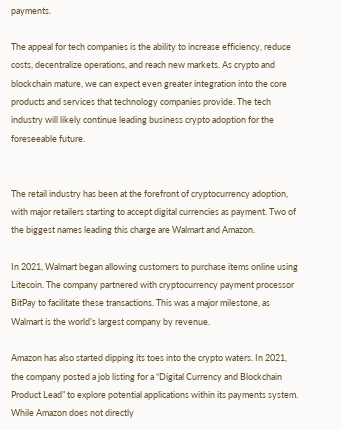payments.

The appeal for tech companies is the ability to increase efficiency, reduce costs, decentralize operations, and reach new markets. As crypto and blockchain mature, we can expect even greater integration into the core products and services that technology companies provide. The tech industry will likely continue leading business crypto adoption for the foreseeable future.


The retail industry has been at the forefront of cryptocurrency adoption, with major retailers starting to accept digital currencies as payment. Two of the biggest names leading this charge are Walmart and Amazon.

In 2021, Walmart began allowing customers to purchase items online using Litecoin. The company partnered with cryptocurrency payment processor BitPay to facilitate these transactions. This was a major milestone, as Walmart is the world’s largest company by revenue.

Amazon has also started dipping its toes into the crypto waters. In 2021, the company posted a job listing for a “Digital Currency and Blockchain Product Lead” to explore potential applications within its payments system. While Amazon does not directly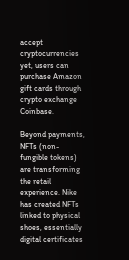accept cryptocurrencies yet, users can purchase Amazon gift cards through crypto exchange Coinbase.

Beyond payments, NFTs (non-fungible tokens) are transforming the retail experience. Nike has created NFTs linked to physical shoes, essentially digital certificates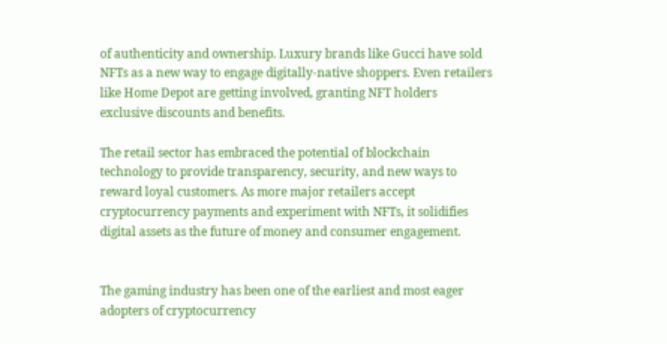of authenticity and ownership. Luxury brands like Gucci have sold NFTs as a new way to engage digitally-native shoppers. Even retailers like Home Depot are getting involved, granting NFT holders exclusive discounts and benefits.

The retail sector has embraced the potential of blockchain technology to provide transparency, security, and new ways to reward loyal customers. As more major retailers accept cryptocurrency payments and experiment with NFTs, it solidifies digital assets as the future of money and consumer engagement.


The gaming industry has been one of the earliest and most eager adopters of cryptocurrency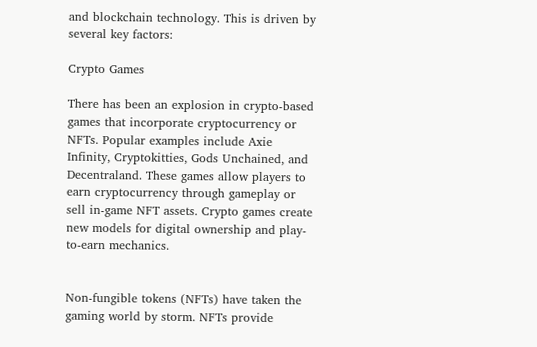and blockchain technology. This is driven by several key factors:

Crypto Games

There has been an explosion in crypto-based games that incorporate cryptocurrency or NFTs. Popular examples include Axie Infinity, Cryptokitties, Gods Unchained, and Decentraland. These games allow players to earn cryptocurrency through gameplay or sell in-game NFT assets. Crypto games create new models for digital ownership and play-to-earn mechanics.


Non-fungible tokens (NFTs) have taken the gaming world by storm. NFTs provide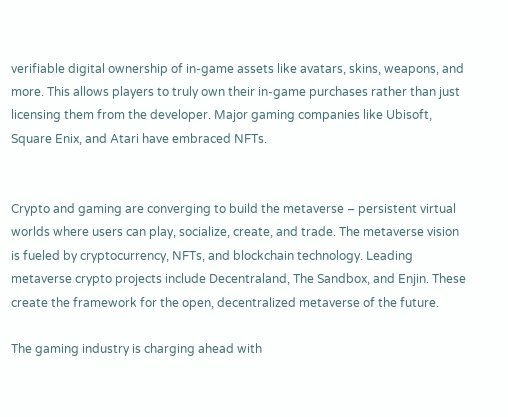verifiable digital ownership of in-game assets like avatars, skins, weapons, and more. This allows players to truly own their in-game purchases rather than just licensing them from the developer. Major gaming companies like Ubisoft, Square Enix, and Atari have embraced NFTs.


Crypto and gaming are converging to build the metaverse – persistent virtual worlds where users can play, socialize, create, and trade. The metaverse vision is fueled by cryptocurrency, NFTs, and blockchain technology. Leading metaverse crypto projects include Decentraland, The Sandbox, and Enjin. These create the framework for the open, decentralized metaverse of the future.

The gaming industry is charging ahead with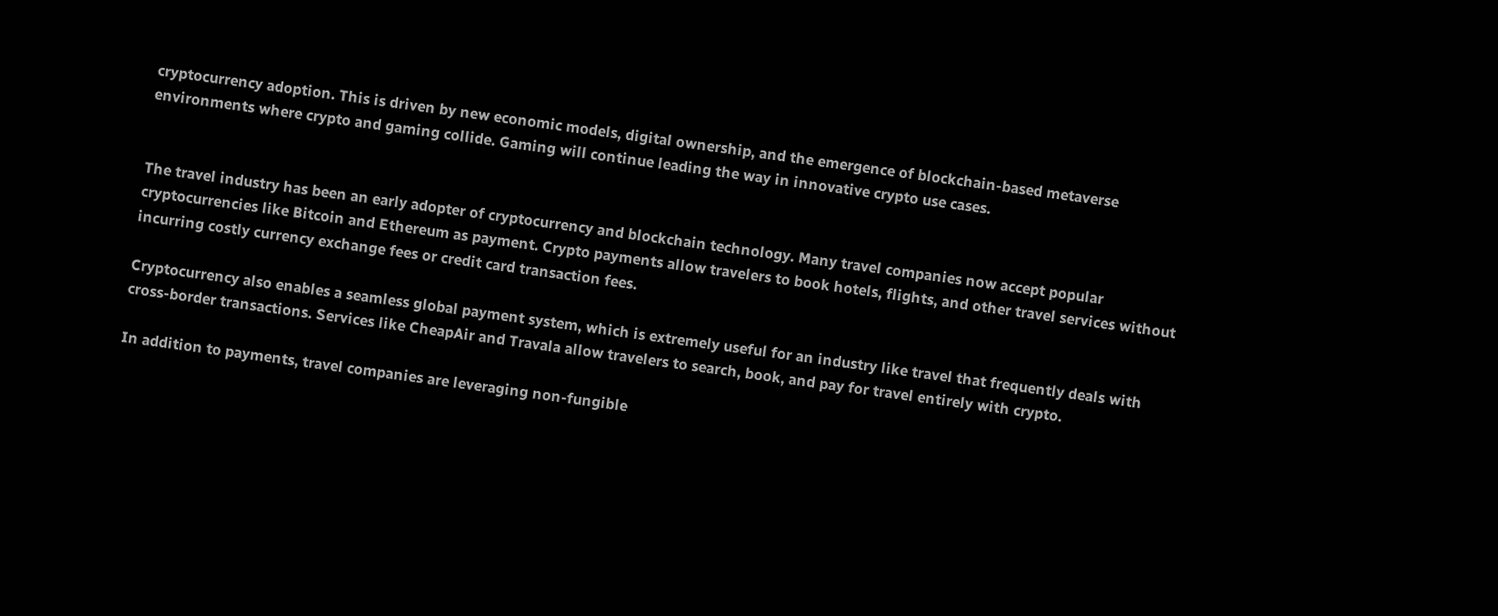cryptocurrency adoption. This is driven by new economic models, digital ownership, and the emergence of blockchain-based metaverse environments where crypto and gaming collide. Gaming will continue leading the way in innovative crypto use cases.


The travel industry has been an early adopter of cryptocurrency and blockchain technology. Many travel companies now accept popular cryptocurrencies like Bitcoin and Ethereum as payment. Crypto payments allow travelers to book hotels, flights, and other travel services without incurring costly currency exchange fees or credit card transaction fees.

Cryptocurrency also enables a seamless global payment system, which is extremely useful for an industry like travel that frequently deals with cross-border transactions. Services like CheapAir and Travala allow travelers to search, book, and pay for travel entirely with crypto.

In addition to payments, travel companies are leveraging non-fungible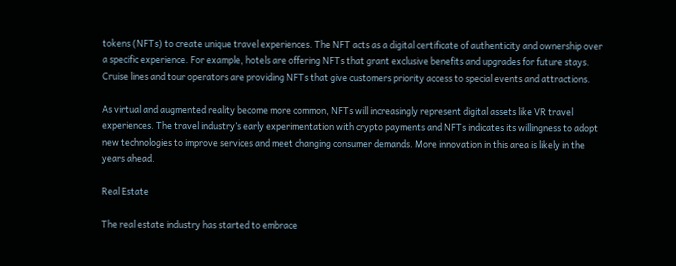tokens (NFTs) to create unique travel experiences. The NFT acts as a digital certificate of authenticity and ownership over a specific experience. For example, hotels are offering NFTs that grant exclusive benefits and upgrades for future stays. Cruise lines and tour operators are providing NFTs that give customers priority access to special events and attractions.

As virtual and augmented reality become more common, NFTs will increasingly represent digital assets like VR travel experiences. The travel industry’s early experimentation with crypto payments and NFTs indicates its willingness to adopt new technologies to improve services and meet changing consumer demands. More innovation in this area is likely in the years ahead.

Real Estate

The real estate industry has started to embrace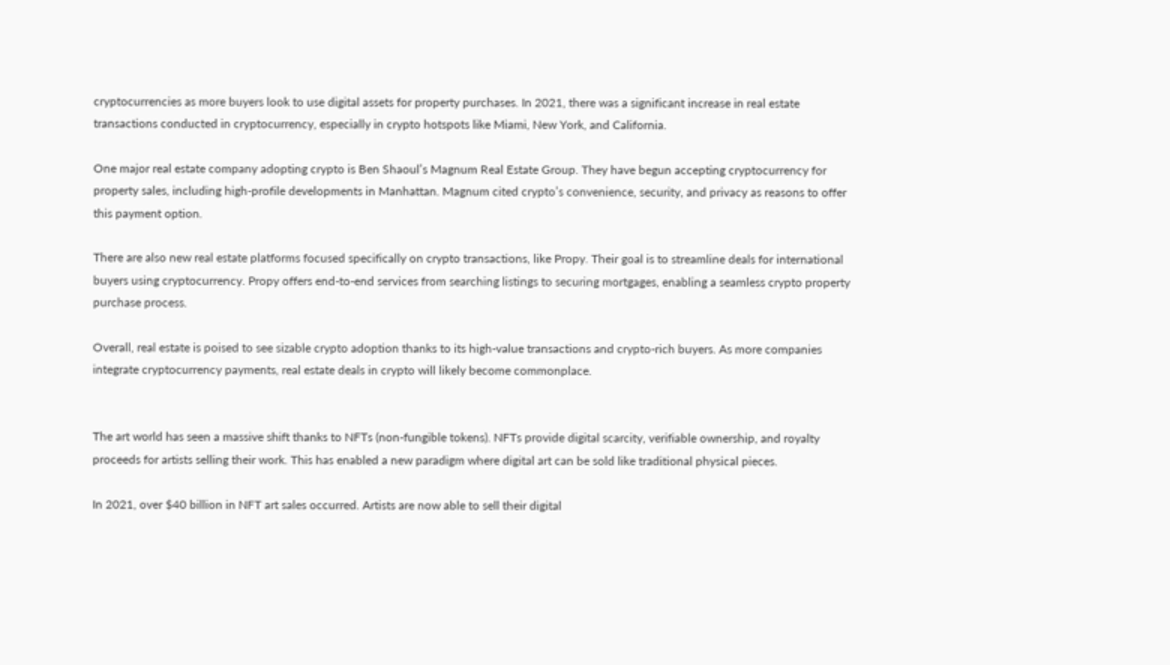cryptocurrencies as more buyers look to use digital assets for property purchases. In 2021, there was a significant increase in real estate transactions conducted in cryptocurrency, especially in crypto hotspots like Miami, New York, and California.

One major real estate company adopting crypto is Ben Shaoul’s Magnum Real Estate Group. They have begun accepting cryptocurrency for property sales, including high-profile developments in Manhattan. Magnum cited crypto’s convenience, security, and privacy as reasons to offer this payment option.

There are also new real estate platforms focused specifically on crypto transactions, like Propy. Their goal is to streamline deals for international buyers using cryptocurrency. Propy offers end-to-end services from searching listings to securing mortgages, enabling a seamless crypto property purchase process.

Overall, real estate is poised to see sizable crypto adoption thanks to its high-value transactions and crypto-rich buyers. As more companies integrate cryptocurrency payments, real estate deals in crypto will likely become commonplace.


The art world has seen a massive shift thanks to NFTs (non-fungible tokens). NFTs provide digital scarcity, verifiable ownership, and royalty proceeds for artists selling their work. This has enabled a new paradigm where digital art can be sold like traditional physical pieces.

In 2021, over $40 billion in NFT art sales occurred. Artists are now able to sell their digital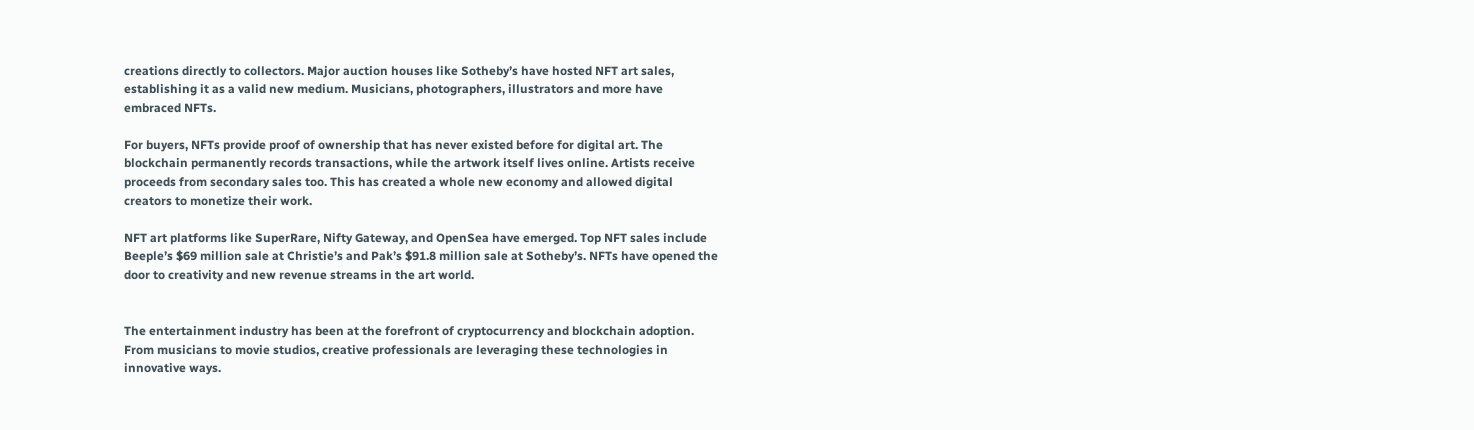creations directly to collectors. Major auction houses like Sotheby’s have hosted NFT art sales, establishing it as a valid new medium. Musicians, photographers, illustrators and more have embraced NFTs.

For buyers, NFTs provide proof of ownership that has never existed before for digital art. The blockchain permanently records transactions, while the artwork itself lives online. Artists receive proceeds from secondary sales too. This has created a whole new economy and allowed digital creators to monetize their work.

NFT art platforms like SuperRare, Nifty Gateway, and OpenSea have emerged. Top NFT sales include Beeple’s $69 million sale at Christie’s and Pak’s $91.8 million sale at Sotheby’s. NFTs have opened the door to creativity and new revenue streams in the art world.


The entertainment industry has been at the forefront of cryptocurrency and blockchain adoption. From musicians to movie studios, creative professionals are leveraging these technologies in innovative ways.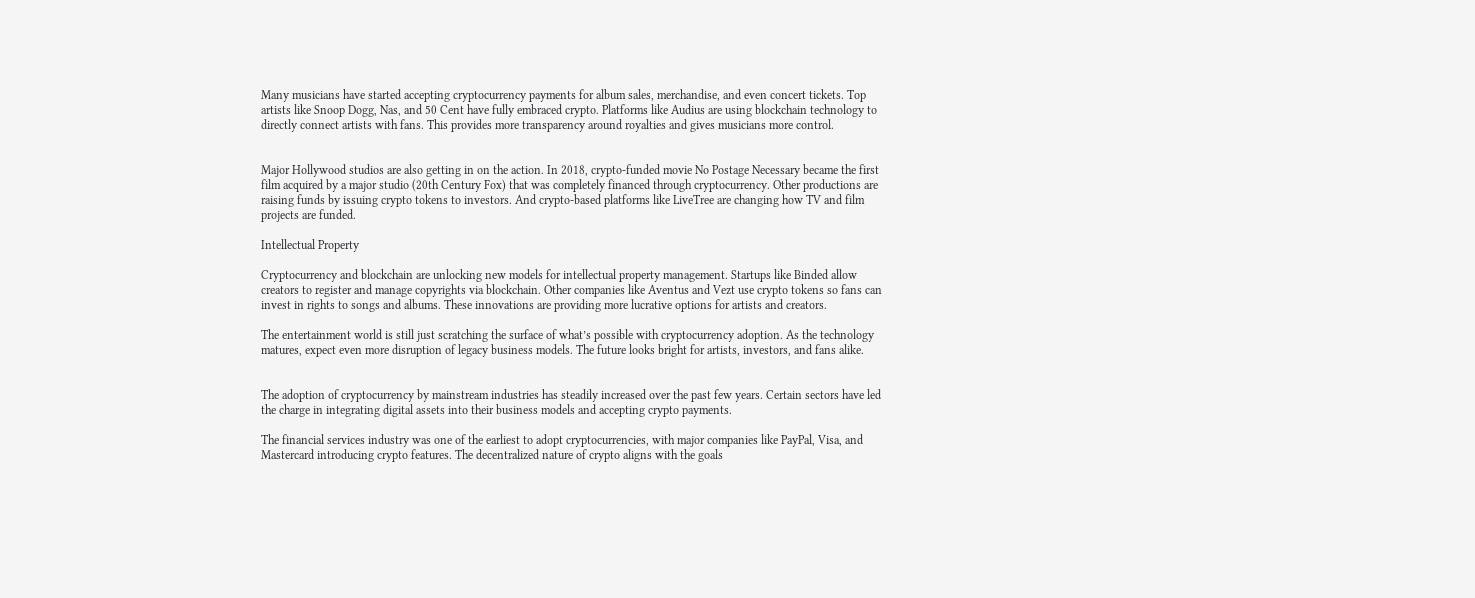Many musicians have started accepting cryptocurrency payments for album sales, merchandise, and even concert tickets. Top artists like Snoop Dogg, Nas, and 50 Cent have fully embraced crypto. Platforms like Audius are using blockchain technology to directly connect artists with fans. This provides more transparency around royalties and gives musicians more control.


Major Hollywood studios are also getting in on the action. In 2018, crypto-funded movie No Postage Necessary became the first film acquired by a major studio (20th Century Fox) that was completely financed through cryptocurrency. Other productions are raising funds by issuing crypto tokens to investors. And crypto-based platforms like LiveTree are changing how TV and film projects are funded.

Intellectual Property

Cryptocurrency and blockchain are unlocking new models for intellectual property management. Startups like Binded allow creators to register and manage copyrights via blockchain. Other companies like Aventus and Vezt use crypto tokens so fans can invest in rights to songs and albums. These innovations are providing more lucrative options for artists and creators.

The entertainment world is still just scratching the surface of what’s possible with cryptocurrency adoption. As the technology matures, expect even more disruption of legacy business models. The future looks bright for artists, investors, and fans alike.


The adoption of cryptocurrency by mainstream industries has steadily increased over the past few years. Certain sectors have led the charge in integrating digital assets into their business models and accepting crypto payments.

The financial services industry was one of the earliest to adopt cryptocurrencies, with major companies like PayPal, Visa, and Mastercard introducing crypto features. The decentralized nature of crypto aligns with the goals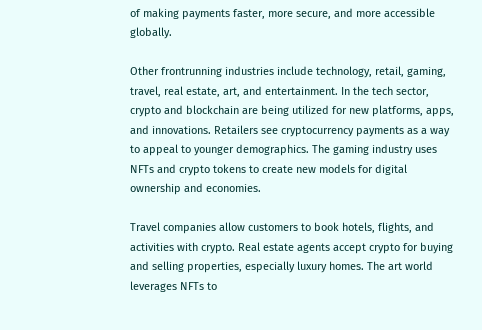of making payments faster, more secure, and more accessible globally.

Other frontrunning industries include technology, retail, gaming, travel, real estate, art, and entertainment. In the tech sector, crypto and blockchain are being utilized for new platforms, apps, and innovations. Retailers see cryptocurrency payments as a way to appeal to younger demographics. The gaming industry uses NFTs and crypto tokens to create new models for digital ownership and economies.

Travel companies allow customers to book hotels, flights, and activities with crypto. Real estate agents accept crypto for buying and selling properties, especially luxury homes. The art world leverages NFTs to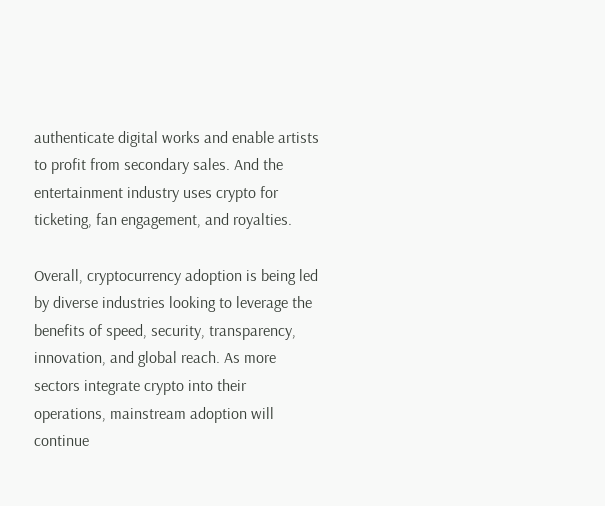authenticate digital works and enable artists to profit from secondary sales. And the entertainment industry uses crypto for ticketing, fan engagement, and royalties.

Overall, cryptocurrency adoption is being led by diverse industries looking to leverage the benefits of speed, security, transparency, innovation, and global reach. As more sectors integrate crypto into their operations, mainstream adoption will continue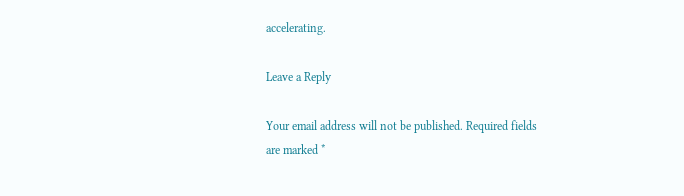accelerating.

Leave a Reply

Your email address will not be published. Required fields are marked *